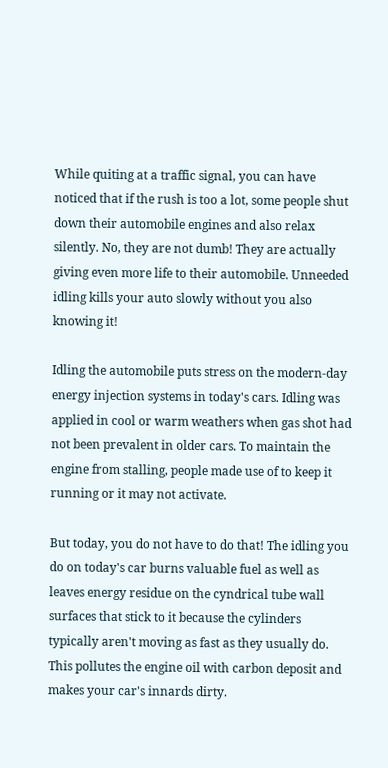While quiting at a traffic signal, you can have noticed that if the rush is too a lot, some people shut down their automobile engines and also relax silently. No, they are not dumb! They are actually giving even more life to their automobile. Unneeded idling kills your auto slowly without you also knowing it!

Idling the automobile puts stress on the modern-day energy injection systems in today's cars. Idling was applied in cool or warm weathers when gas shot had not been prevalent in older cars. To maintain the engine from stalling, people made use of to keep it running or it may not activate.

But today, you do not have to do that! The idling you do on today's car burns valuable fuel as well as leaves energy residue on the cyndrical tube wall surfaces that stick to it because the cylinders typically aren't moving as fast as they usually do. This pollutes the engine oil with carbon deposit and makes your car's innards dirty.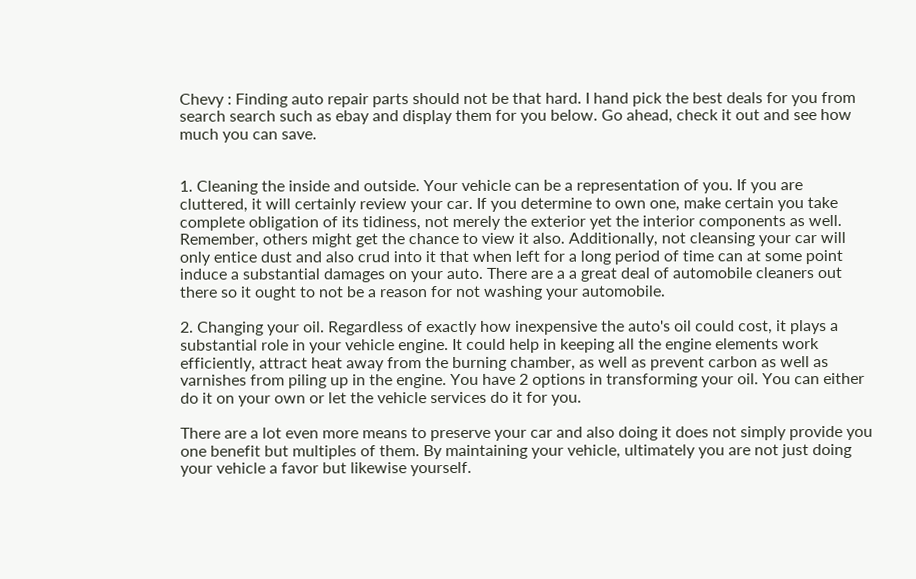Chevy : Finding auto repair parts should not be that hard. I hand pick the best deals for you from search search such as ebay and display them for you below. Go ahead, check it out and see how much you can save.


1. Cleaning the inside and outside. Your vehicle can be a representation of you. If you are cluttered, it will certainly review your car. If you determine to own one, make certain you take complete obligation of its tidiness, not merely the exterior yet the interior components as well. Remember, others might get the chance to view it also. Additionally, not cleansing your car will only entice dust and also crud into it that when left for a long period of time can at some point induce a substantial damages on your auto. There are a a great deal of automobile cleaners out there so it ought to not be a reason for not washing your automobile.

2. Changing your oil. Regardless of exactly how inexpensive the auto's oil could cost, it plays a substantial role in your vehicle engine. It could help in keeping all the engine elements work efficiently, attract heat away from the burning chamber, as well as prevent carbon as well as varnishes from piling up in the engine. You have 2 options in transforming your oil. You can either do it on your own or let the vehicle services do it for you.

There are a lot even more means to preserve your car and also doing it does not simply provide you one benefit but multiples of them. By maintaining your vehicle, ultimately you are not just doing your vehicle a favor but likewise yourself.